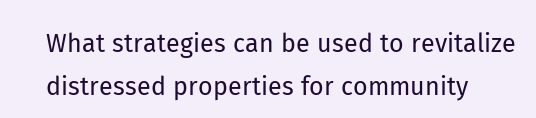What strategies can be used to revitalize distressed properties for community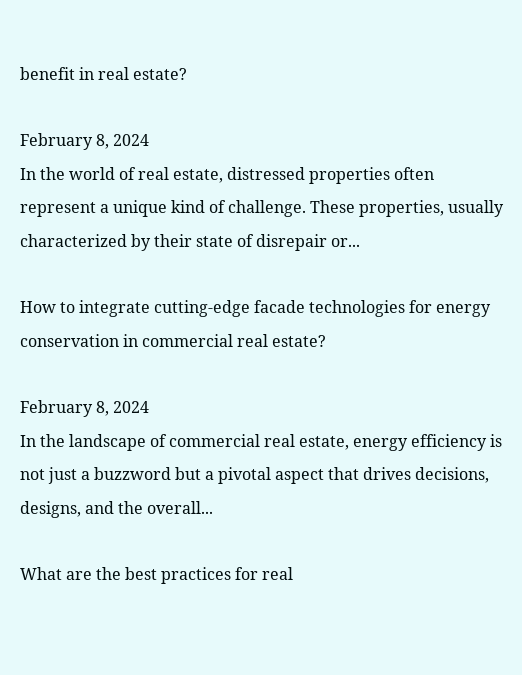benefit in real estate?

February 8, 2024
In the world of real estate, distressed properties often represent a unique kind of challenge. These properties, usually characterized by their state of disrepair or...

How to integrate cutting-edge facade technologies for energy conservation in commercial real estate?

February 8, 2024
In the landscape of commercial real estate, energy efficiency is not just a buzzword but a pivotal aspect that drives decisions, designs, and the overall...

What are the best practices for real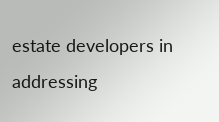estate developers in addressing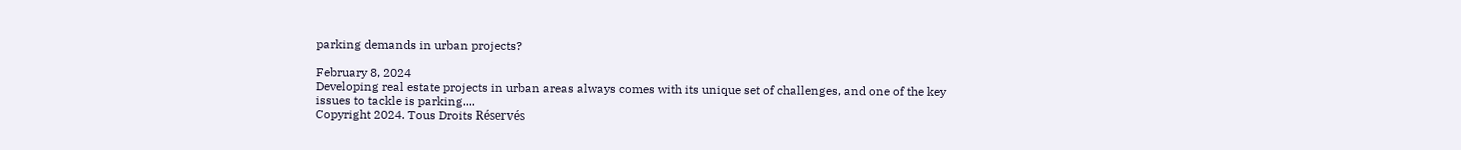parking demands in urban projects?

February 8, 2024
Developing real estate projects in urban areas always comes with its unique set of challenges, and one of the key issues to tackle is parking....
Copyright 2024. Tous Droits Réservés